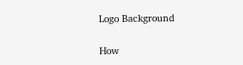Logo Background

How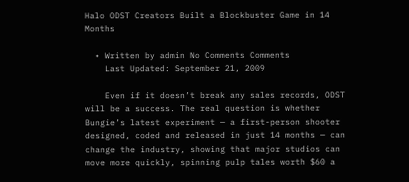Halo ODST Creators Built a Blockbuster Game in 14 Months

  • Written by admin No Comments Comments
    Last Updated: September 21, 2009

    Even if it doesn’t break any sales records, ODST will be a success. The real question is whether Bungie’s latest experiment — a first-person shooter designed, coded and released in just 14 months — can change the industry, showing that major studios can move more quickly, spinning pulp tales worth $60 a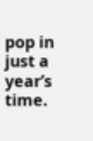pop in just a year’s time.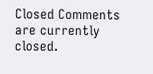Closed Comments are currently closed.